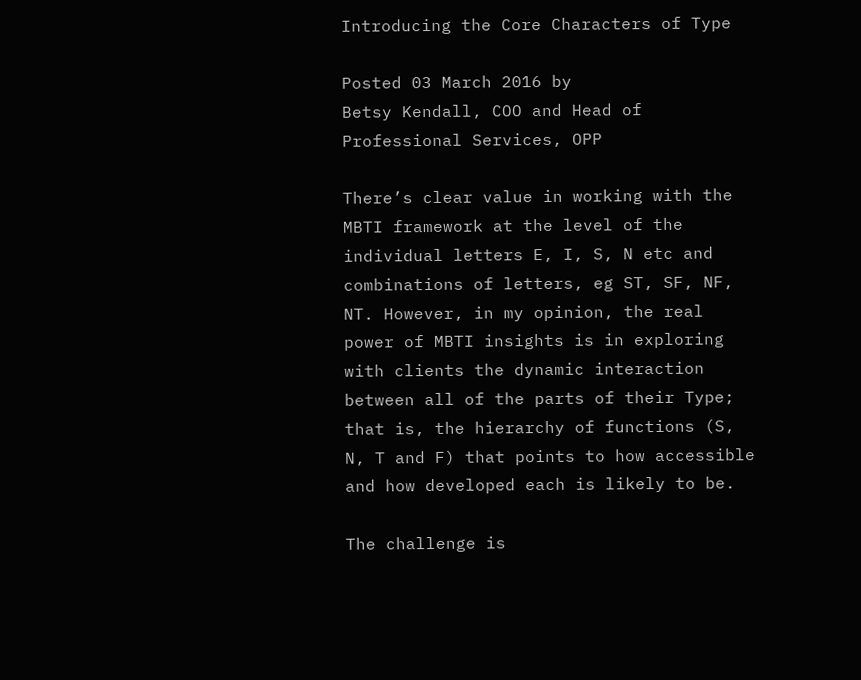Introducing the Core Characters of Type

Posted 03 March 2016 by
Betsy Kendall, COO and Head of Professional Services, OPP

There’s clear value in working with the MBTI framework at the level of the individual letters E, I, S, N etc and combinations of letters, eg ST, SF, NF, NT. However, in my opinion, the real power of MBTI insights is in exploring with clients the dynamic interaction between all of the parts of their Type; that is, the hierarchy of functions (S, N, T and F) that points to how accessible and how developed each is likely to be.

The challenge is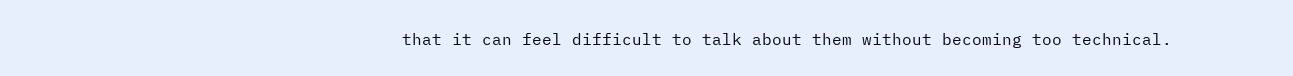that it can feel difficult to talk about them without becoming too technical.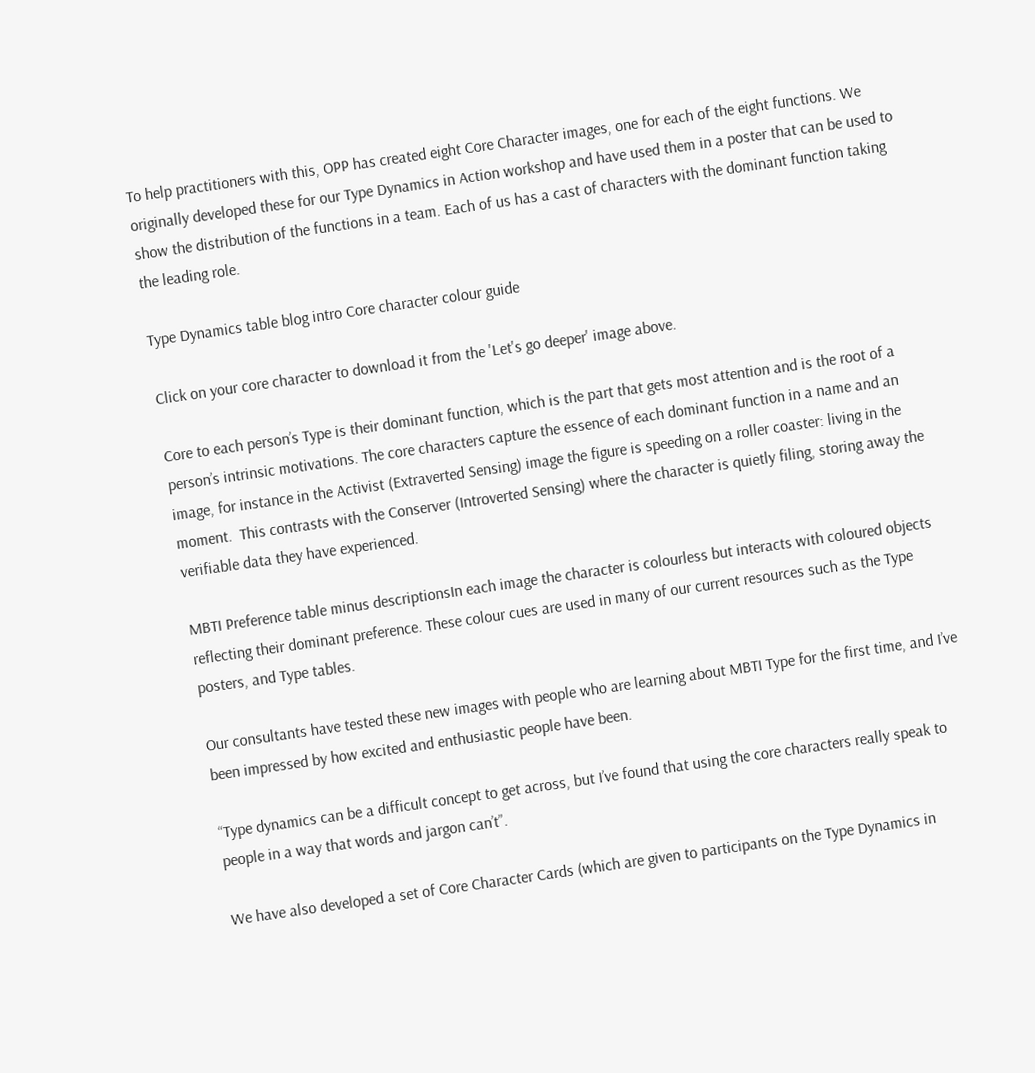To help practitioners with this, OPP has created eight Core Character images, one for each of the eight functions. We originally developed these for our Type Dynamics in Action workshop and have used them in a poster that can be used to show the distribution of the functions in a team. Each of us has a cast of characters with the dominant function taking the leading role.

Type Dynamics table blog intro Core character colour guide

Click on your core character to download it from the 'Let's go deeper' image above.

Core to each person’s Type is their dominant function, which is the part that gets most attention and is the root of a person’s intrinsic motivations. The core characters capture the essence of each dominant function in a name and an image, for instance in the Activist (Extraverted Sensing) image the figure is speeding on a roller coaster: living in the moment.  This contrasts with the Conserver (Introverted Sensing) where the character is quietly filing, storing away the verifiable data they have experienced.

MBTI Preference table minus descriptionsIn each image the character is colourless but interacts with coloured objects reflecting their dominant preference. These colour cues are used in many of our current resources such as the Type posters, and Type tables.

Our consultants have tested these new images with people who are learning about MBTI Type for the first time, and I’ve been impressed by how excited and enthusiastic people have been.

“Type dynamics can be a difficult concept to get across, but I’ve found that using the core characters really speak to people in a way that words and jargon can’t”.

We have also developed a set of Core Character Cards (which are given to participants on the Type Dynamics in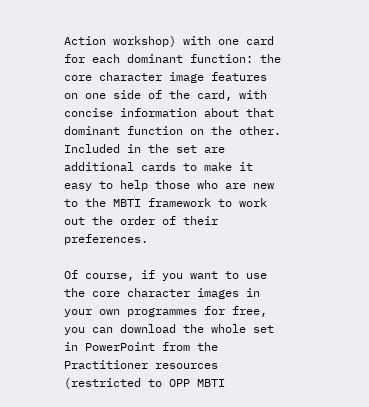Action workshop) with one card for each dominant function: the core character image features on one side of the card, with concise information about that dominant function on the other. Included in the set are additional cards to make it easy to help those who are new to the MBTI framework to work out the order of their preferences.

Of course, if you want to use the core character images in your own programmes for free, you can download the whole set in PowerPoint from the Practitioner resources (restricted to OPP MBTI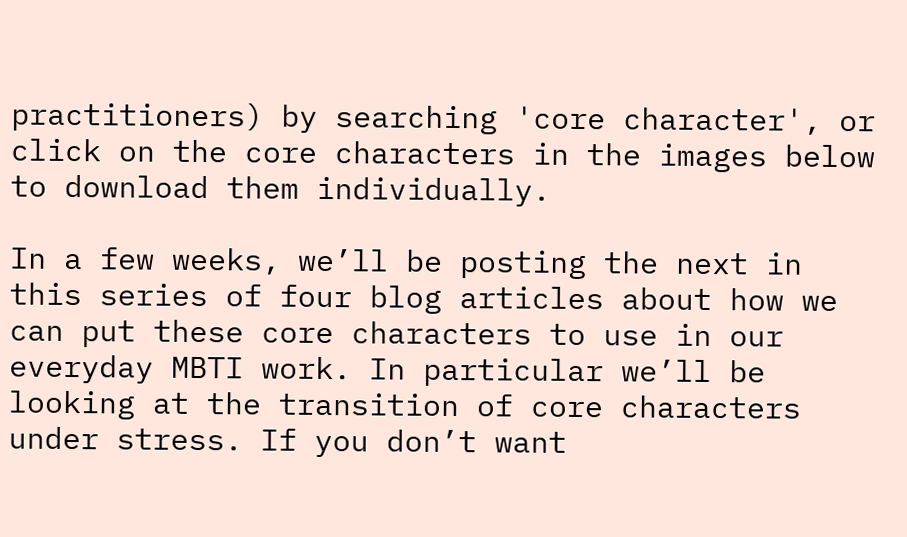practitioners) by searching 'core character', or click on the core characters in the images below to download them individually.

In a few weeks, we’ll be posting the next in this series of four blog articles about how we can put these core characters to use in our everyday MBTI work. In particular we’ll be looking at the transition of core characters under stress. If you don’t want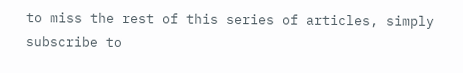to miss the rest of this series of articles, simply subscribe to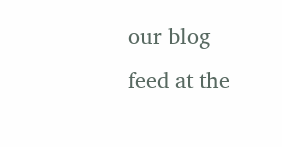our blog feed at the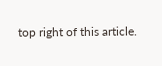top right of this article.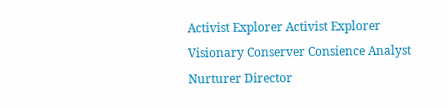Activist Explorer Activist Explorer Visionary Conserver Consience Analyst Nurturer Director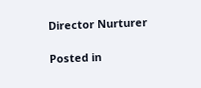Director Nurturer

Posted in